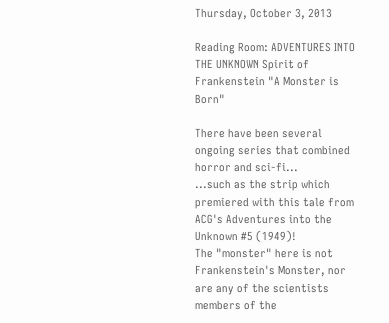Thursday, October 3, 2013

Reading Room: ADVENTURES INTO THE UNKNOWN Spirit of Frankenstein "A Monster is Born"

There have been several ongoing series that combined horror and sci-fi...
...such as the strip which premiered with this tale from ACG's Adventures into the Unknown #5 (1949)!
The "monster" here is not Frankenstein's Monster, nor are any of the scientists members of the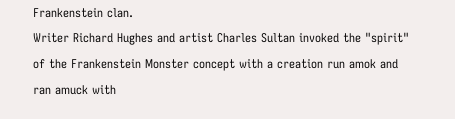Frankenstein clan.
Writer Richard Hughes and artist Charles Sultan invoked the "spirit" of the Frankenstein Monster concept with a creation run amok and ran amuck with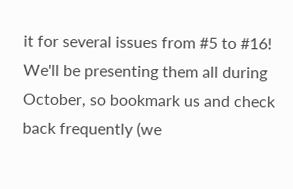it for several issues from #5 to #16!
We'll be presenting them all during October, so bookmark us and check back frequently (we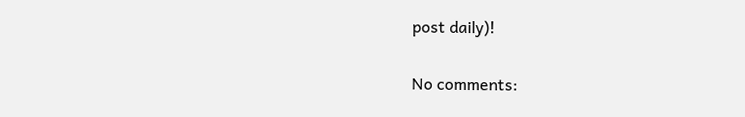post daily)!

No comments: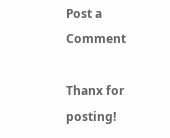Post a Comment

Thanx for posting!